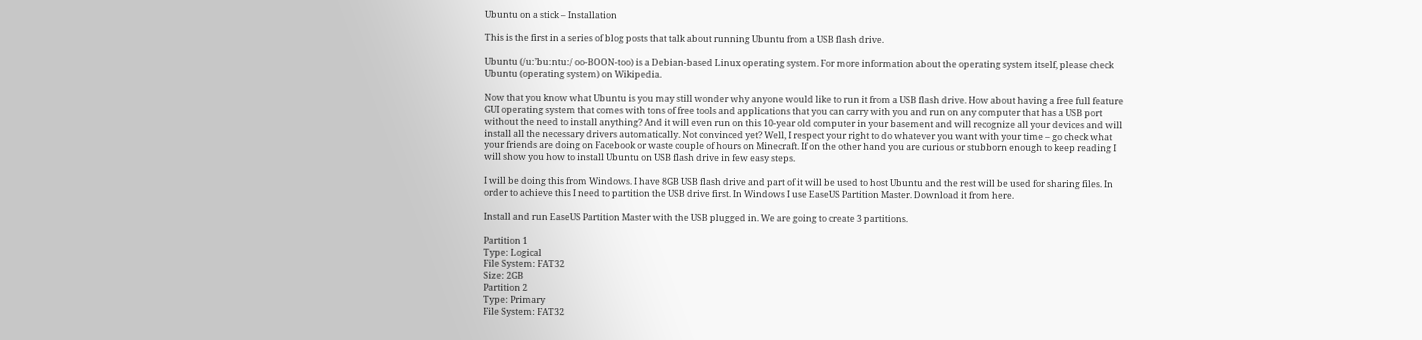Ubuntu on a stick – Installation

This is the first in a series of blog posts that talk about running Ubuntu from a USB flash drive.

Ubuntu (/u:’bu:ntu:/ oo-BOON-too) is a Debian-based Linux operating system. For more information about the operating system itself, please check Ubuntu (operating system) on Wikipedia.

Now that you know what Ubuntu is you may still wonder why anyone would like to run it from a USB flash drive. How about having a free full feature GUI operating system that comes with tons of free tools and applications that you can carry with you and run on any computer that has a USB port without the need to install anything? And it will even run on this 10-year old computer in your basement and will recognize all your devices and will install all the necessary drivers automatically. Not convinced yet? Well, I respect your right to do whatever you want with your time – go check what your friends are doing on Facebook or waste couple of hours on Minecraft. If on the other hand you are curious or stubborn enough to keep reading I will show you how to install Ubuntu on USB flash drive in few easy steps.

I will be doing this from Windows. I have 8GB USB flash drive and part of it will be used to host Ubuntu and the rest will be used for sharing files. In order to achieve this I need to partition the USB drive first. In Windows I use EaseUS Partition Master. Download it from here.

Install and run EaseUS Partition Master with the USB plugged in. We are going to create 3 partitions.

Partition 1
Type: Logical
File System: FAT32
Size: 2GB
Partition 2
Type: Primary
File System: FAT32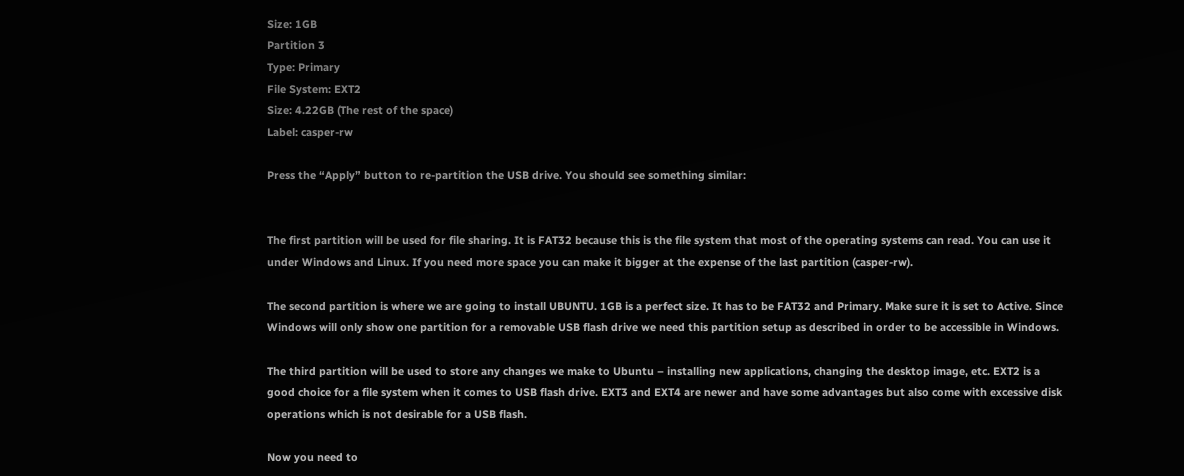Size: 1GB
Partition 3
Type: Primary
File System: EXT2
Size: 4.22GB (The rest of the space)
Label: casper-rw

Press the “Apply” button to re-partition the USB drive. You should see something similar:


The first partition will be used for file sharing. It is FAT32 because this is the file system that most of the operating systems can read. You can use it under Windows and Linux. If you need more space you can make it bigger at the expense of the last partition (casper-rw).

The second partition is where we are going to install UBUNTU. 1GB is a perfect size. It has to be FAT32 and Primary. Make sure it is set to Active. Since Windows will only show one partition for a removable USB flash drive we need this partition setup as described in order to be accessible in Windows.

The third partition will be used to store any changes we make to Ubuntu – installing new applications, changing the desktop image, etc. EXT2 is a good choice for a file system when it comes to USB flash drive. EXT3 and EXT4 are newer and have some advantages but also come with excessive disk operations which is not desirable for a USB flash.

Now you need to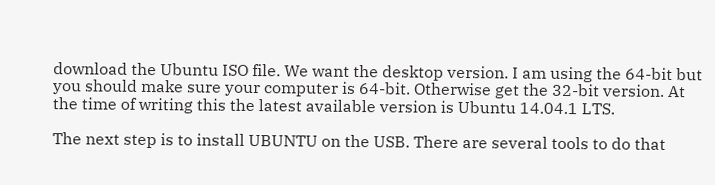download the Ubuntu ISO file. We want the desktop version. I am using the 64-bit but you should make sure your computer is 64-bit. Otherwise get the 32-bit version. At the time of writing this the latest available version is Ubuntu 14.04.1 LTS.

The next step is to install UBUNTU on the USB. There are several tools to do that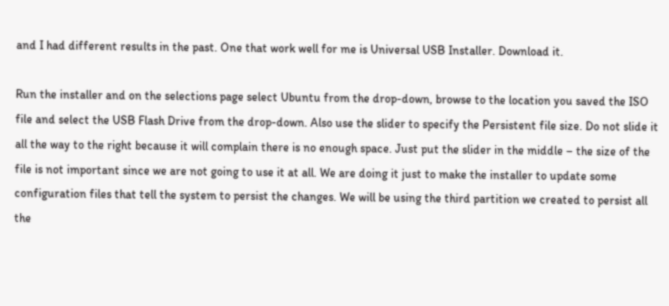and I had different results in the past. One that work well for me is Universal USB Installer. Download it.

Run the installer and on the selections page select Ubuntu from the drop-down, browse to the location you saved the ISO file and select the USB Flash Drive from the drop-down. Also use the slider to specify the Persistent file size. Do not slide it all the way to the right because it will complain there is no enough space. Just put the slider in the middle – the size of the file is not important since we are not going to use it at all. We are doing it just to make the installer to update some configuration files that tell the system to persist the changes. We will be using the third partition we created to persist all the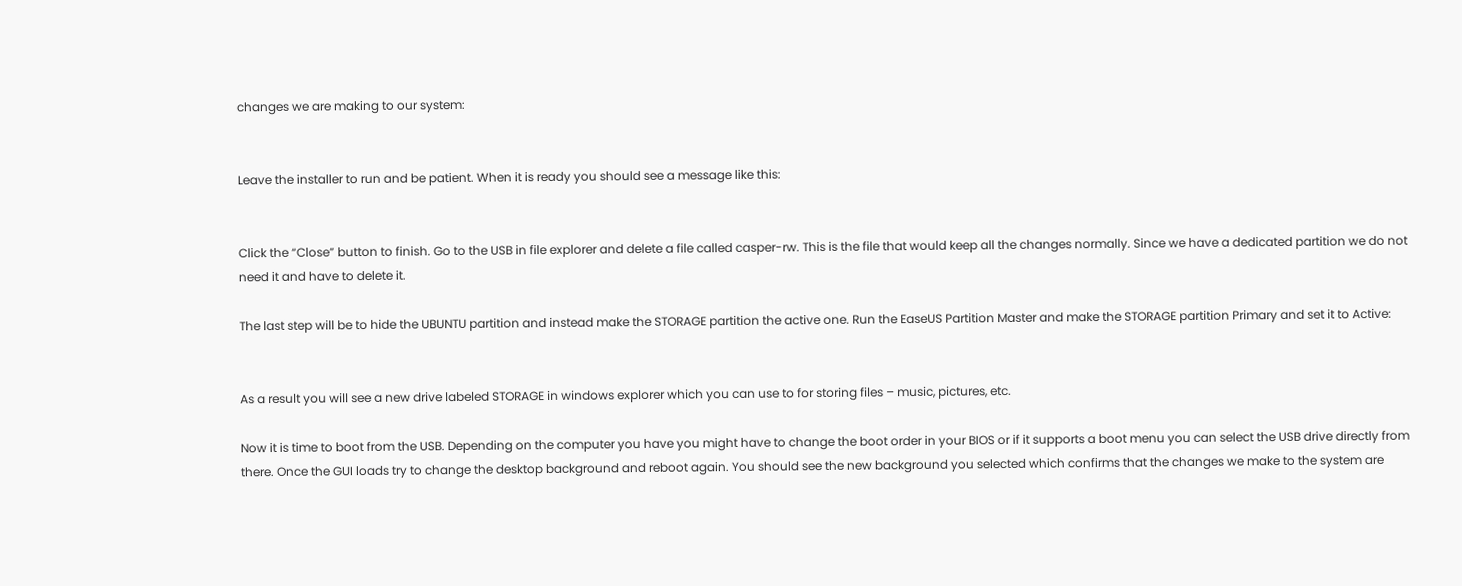changes we are making to our system:


Leave the installer to run and be patient. When it is ready you should see a message like this:


Click the “Close” button to finish. Go to the USB in file explorer and delete a file called casper-rw. This is the file that would keep all the changes normally. Since we have a dedicated partition we do not need it and have to delete it.

The last step will be to hide the UBUNTU partition and instead make the STORAGE partition the active one. Run the EaseUS Partition Master and make the STORAGE partition Primary and set it to Active:


As a result you will see a new drive labeled STORAGE in windows explorer which you can use to for storing files – music, pictures, etc.

Now it is time to boot from the USB. Depending on the computer you have you might have to change the boot order in your BIOS or if it supports a boot menu you can select the USB drive directly from there. Once the GUI loads try to change the desktop background and reboot again. You should see the new background you selected which confirms that the changes we make to the system are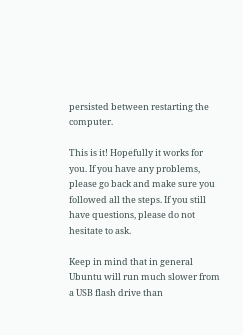persisted between restarting the computer.

This is it! Hopefully it works for you. If you have any problems, please go back and make sure you followed all the steps. If you still have questions, please do not hesitate to ask.

Keep in mind that in general Ubuntu will run much slower from a USB flash drive than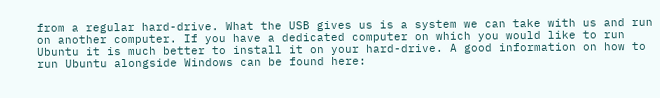from a regular hard-drive. What the USB gives us is a system we can take with us and run on another computer. If you have a dedicated computer on which you would like to run Ubuntu it is much better to install it on your hard-drive. A good information on how to run Ubuntu alongside Windows can be found here: